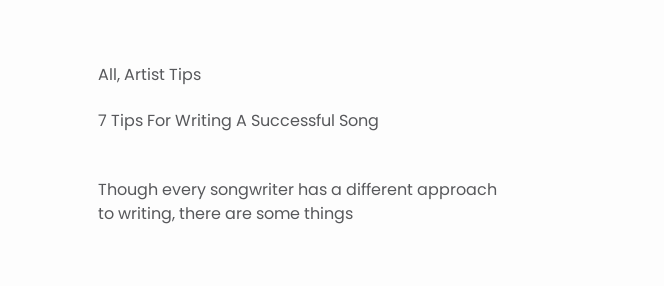All, Artist Tips

7 Tips For Writing A Successful Song


Though every songwriter has a different approach to writing, there are some things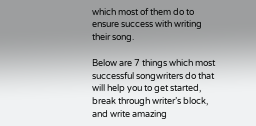which most of them do to ensure success with writing their song.

Below are 7 things which most successful songwriters do that will help you to get started, break through writer’s block, and write amazing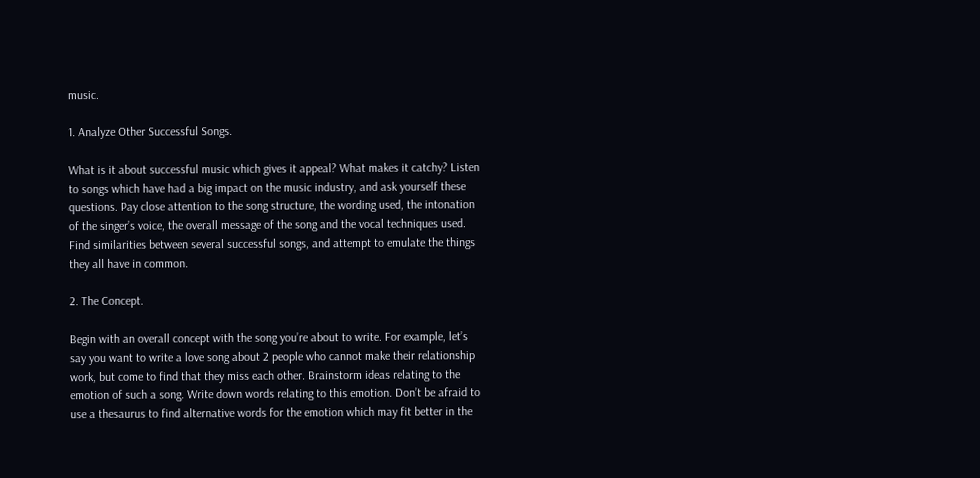music.

1. Analyze Other Successful Songs.

What is it about successful music which gives it appeal? What makes it catchy? Listen to songs which have had a big impact on the music industry, and ask yourself these questions. Pay close attention to the song structure, the wording used, the intonation of the singer’s voice, the overall message of the song and the vocal techniques used. Find similarities between several successful songs, and attempt to emulate the things they all have in common.

2. The Concept.

Begin with an overall concept with the song you’re about to write. For example, let’s say you want to write a love song about 2 people who cannot make their relationship work, but come to find that they miss each other. Brainstorm ideas relating to the emotion of such a song. Write down words relating to this emotion. Don’t be afraid to use a thesaurus to find alternative words for the emotion which may fit better in the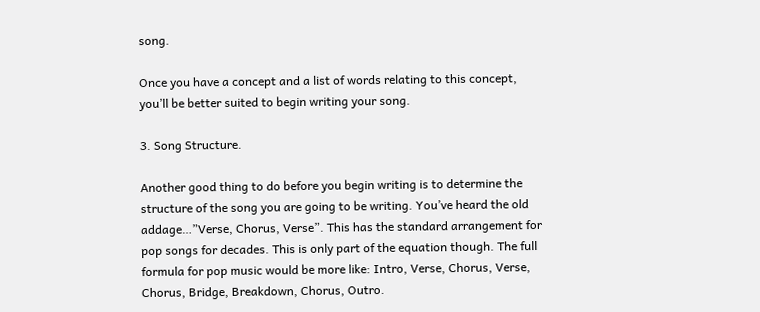song.

Once you have a concept and a list of words relating to this concept, you’ll be better suited to begin writing your song.

3. Song Structure.

Another good thing to do before you begin writing is to determine the structure of the song you are going to be writing. You’ve heard the old addage…”Verse, Chorus, Verse”. This has the standard arrangement for pop songs for decades. This is only part of the equation though. The full formula for pop music would be more like: Intro, Verse, Chorus, Verse, Chorus, Bridge, Breakdown, Chorus, Outro.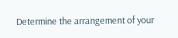Determine the arrangement of your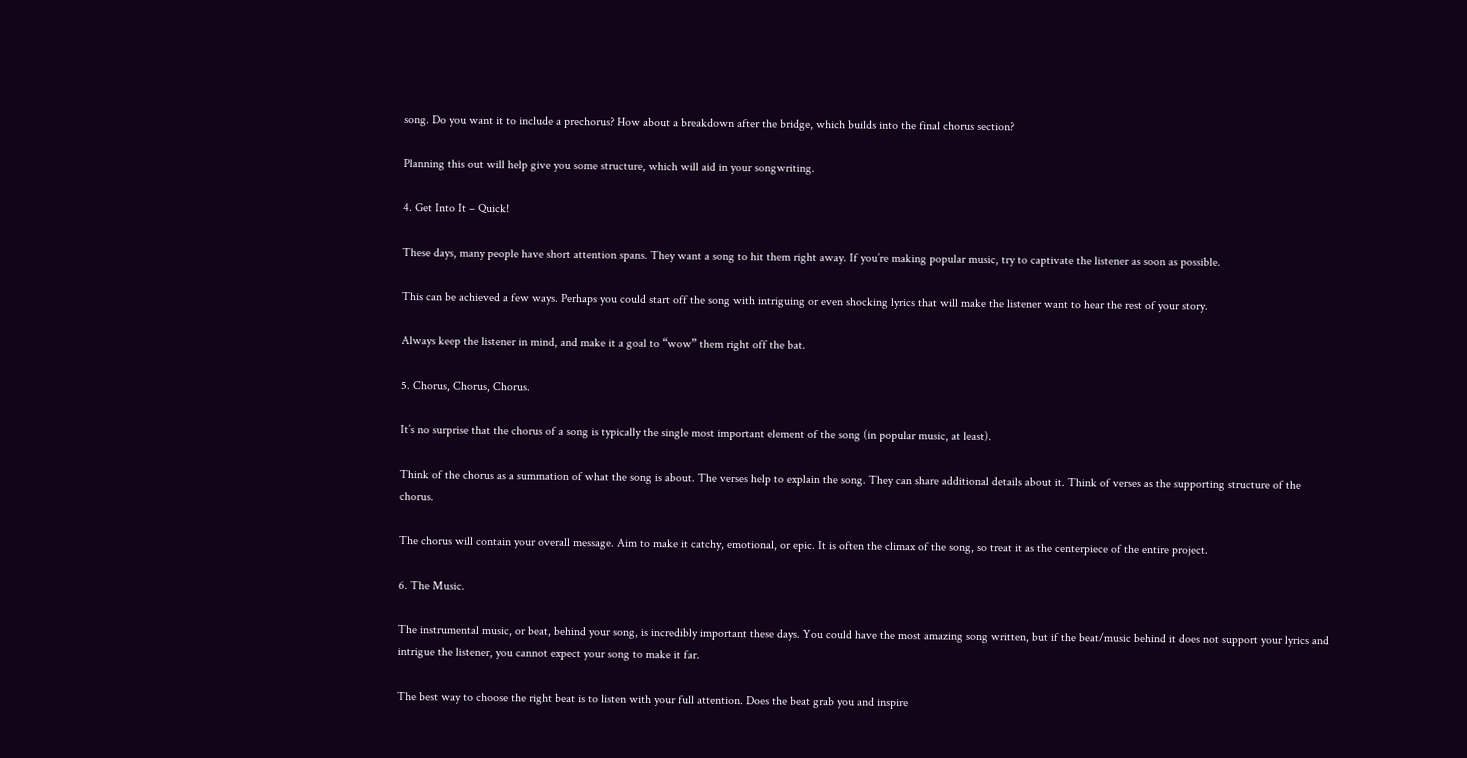song. Do you want it to include a prechorus? How about a breakdown after the bridge, which builds into the final chorus section?

Planning this out will help give you some structure, which will aid in your songwriting.

4. Get Into It – Quick!

These days, many people have short attention spans. They want a song to hit them right away. If you’re making popular music, try to captivate the listener as soon as possible.

This can be achieved a few ways. Perhaps you could start off the song with intriguing or even shocking lyrics that will make the listener want to hear the rest of your story.

Always keep the listener in mind, and make it a goal to “wow” them right off the bat.

5. Chorus, Chorus, Chorus.

It’s no surprise that the chorus of a song is typically the single most important element of the song (in popular music, at least).

Think of the chorus as a summation of what the song is about. The verses help to explain the song. They can share additional details about it. Think of verses as the supporting structure of the chorus.

The chorus will contain your overall message. Aim to make it catchy, emotional, or epic. It is often the climax of the song, so treat it as the centerpiece of the entire project.

6. The Music.

The instrumental music, or beat, behind your song, is incredibly important these days. You could have the most amazing song written, but if the beat/music behind it does not support your lyrics and intrigue the listener, you cannot expect your song to make it far.

The best way to choose the right beat is to listen with your full attention. Does the beat grab you and inspire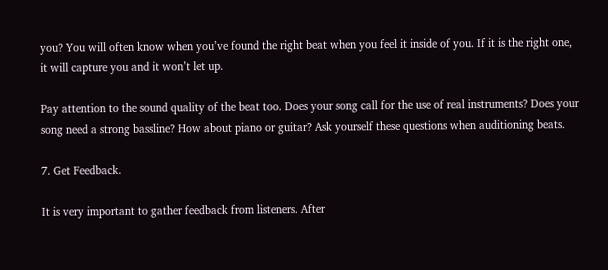you? You will often know when you’ve found the right beat when you feel it inside of you. If it is the right one, it will capture you and it won’t let up.

Pay attention to the sound quality of the beat too. Does your song call for the use of real instruments? Does your song need a strong bassline? How about piano or guitar? Ask yourself these questions when auditioning beats.

7. Get Feedback.

It is very important to gather feedback from listeners. After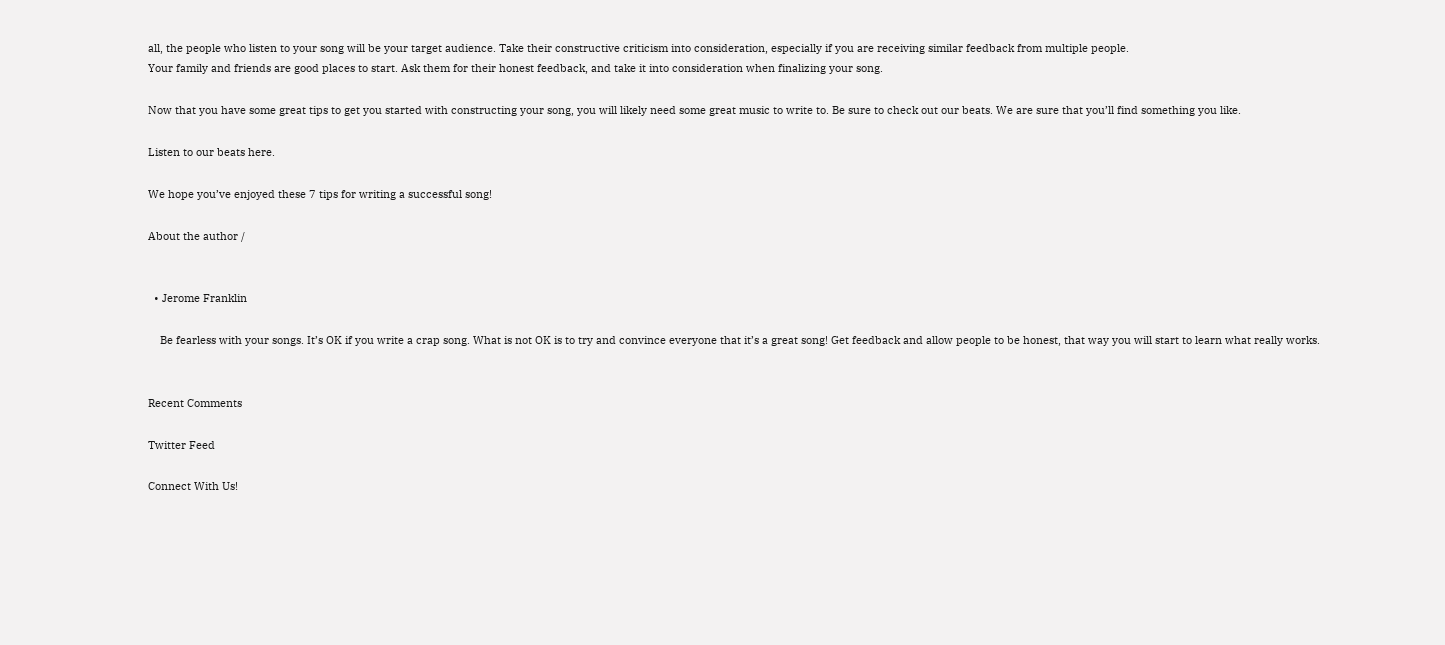all, the people who listen to your song will be your target audience. Take their constructive criticism into consideration, especially if you are receiving similar feedback from multiple people.
Your family and friends are good places to start. Ask them for their honest feedback, and take it into consideration when finalizing your song.

Now that you have some great tips to get you started with constructing your song, you will likely need some great music to write to. Be sure to check out our beats. We are sure that you’ll find something you like.

Listen to our beats here.

We hope you’ve enjoyed these 7 tips for writing a successful song!

About the author /


  • Jerome Franklin

    Be fearless with your songs. It’s OK if you write a crap song. What is not OK is to try and convince everyone that it’s a great song! Get feedback and allow people to be honest, that way you will start to learn what really works.


Recent Comments

Twitter Feed

Connect With Us!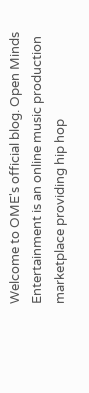Welcome to OME's official blog. Open Minds Entertainment is an online music production marketplace providing hip hop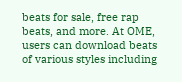beats for sale, free rap beats, and more. At OME, users can download beats of various styles including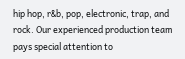hip hop, r&b, pop, electronic, trap, and rock. Our experienced production team pays special attention to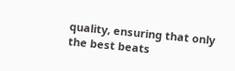quality, ensuring that only the best beats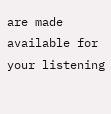are made available for your listening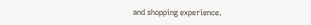and shopping experience.